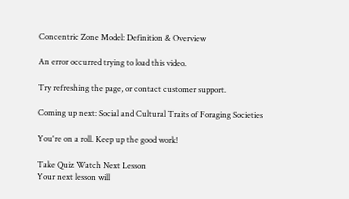Concentric Zone Model: Definition & Overview

An error occurred trying to load this video.

Try refreshing the page, or contact customer support.

Coming up next: Social and Cultural Traits of Foraging Societies

You're on a roll. Keep up the good work!

Take Quiz Watch Next Lesson
Your next lesson will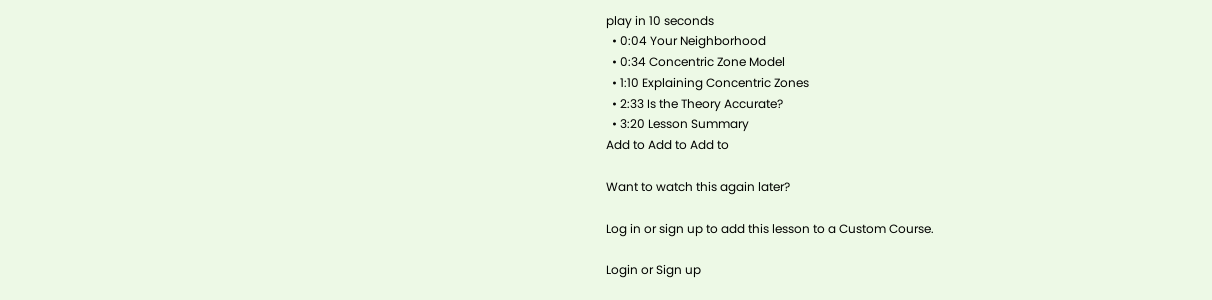play in 10 seconds
  • 0:04 Your Neighborhood
  • 0:34 Concentric Zone Model
  • 1:10 Explaining Concentric Zones
  • 2:33 Is the Theory Accurate?
  • 3:20 Lesson Summary
Add to Add to Add to

Want to watch this again later?

Log in or sign up to add this lesson to a Custom Course.

Login or Sign up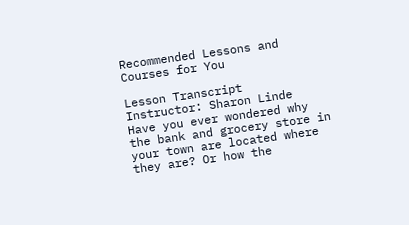Recommended Lessons and Courses for You

Lesson Transcript
Instructor: Sharon Linde
Have you ever wondered why the bank and grocery store in your town are located where they are? Or how the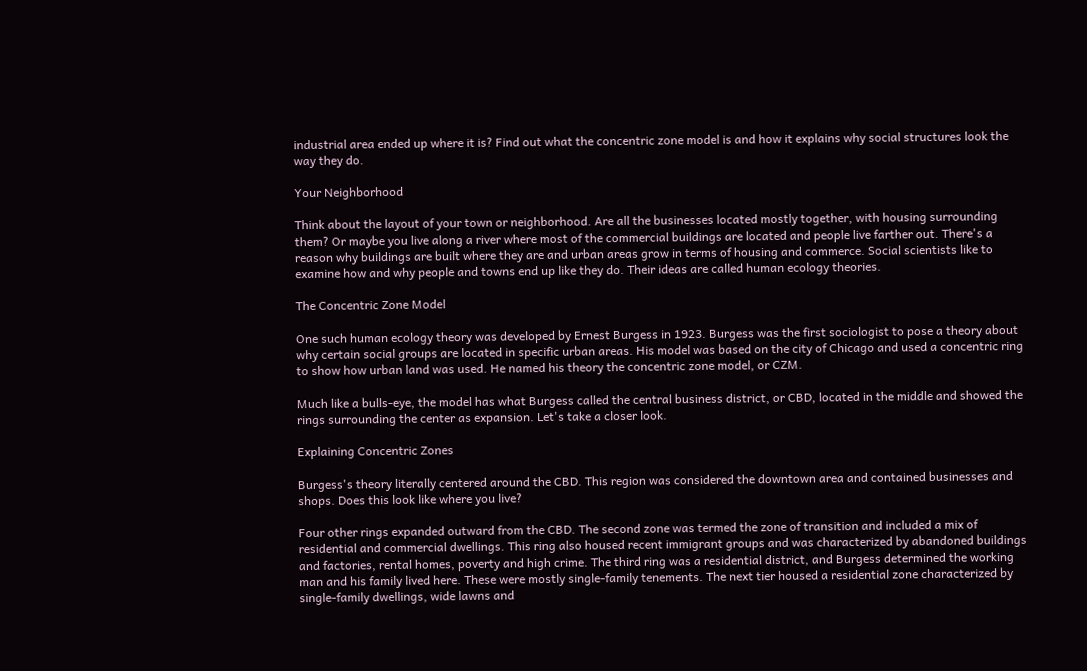industrial area ended up where it is? Find out what the concentric zone model is and how it explains why social structures look the way they do.

Your Neighborhood

Think about the layout of your town or neighborhood. Are all the businesses located mostly together, with housing surrounding them? Or maybe you live along a river where most of the commercial buildings are located and people live farther out. There's a reason why buildings are built where they are and urban areas grow in terms of housing and commerce. Social scientists like to examine how and why people and towns end up like they do. Their ideas are called human ecology theories.

The Concentric Zone Model

One such human ecology theory was developed by Ernest Burgess in 1923. Burgess was the first sociologist to pose a theory about why certain social groups are located in specific urban areas. His model was based on the city of Chicago and used a concentric ring to show how urban land was used. He named his theory the concentric zone model, or CZM.

Much like a bulls-eye, the model has what Burgess called the central business district, or CBD, located in the middle and showed the rings surrounding the center as expansion. Let's take a closer look.

Explaining Concentric Zones

Burgess's theory literally centered around the CBD. This region was considered the downtown area and contained businesses and shops. Does this look like where you live?

Four other rings expanded outward from the CBD. The second zone was termed the zone of transition and included a mix of residential and commercial dwellings. This ring also housed recent immigrant groups and was characterized by abandoned buildings and factories, rental homes, poverty and high crime. The third ring was a residential district, and Burgess determined the working man and his family lived here. These were mostly single-family tenements. The next tier housed a residential zone characterized by single-family dwellings, wide lawns and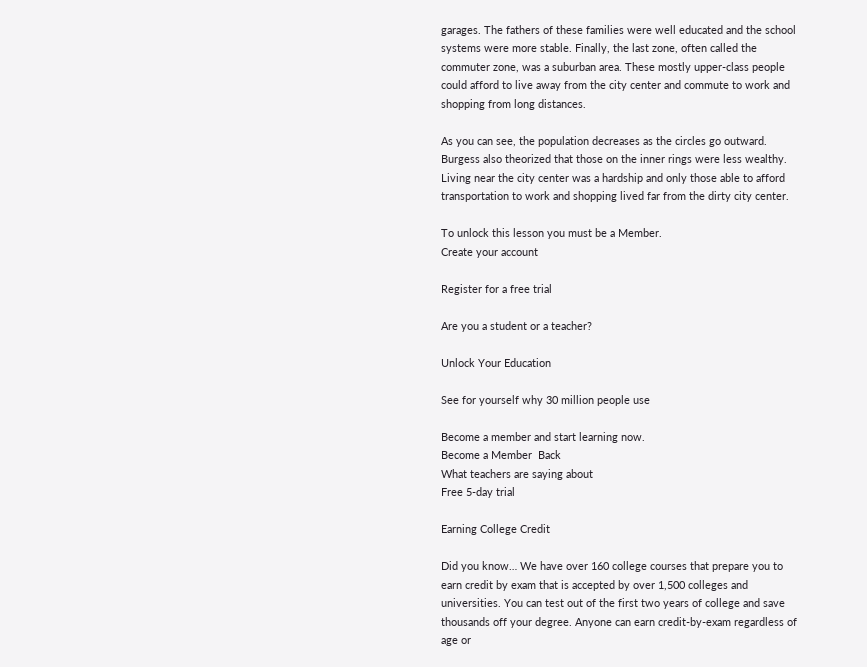garages. The fathers of these families were well educated and the school systems were more stable. Finally, the last zone, often called the commuter zone, was a suburban area. These mostly upper-class people could afford to live away from the city center and commute to work and shopping from long distances.

As you can see, the population decreases as the circles go outward. Burgess also theorized that those on the inner rings were less wealthy. Living near the city center was a hardship and only those able to afford transportation to work and shopping lived far from the dirty city center.

To unlock this lesson you must be a Member.
Create your account

Register for a free trial

Are you a student or a teacher?

Unlock Your Education

See for yourself why 30 million people use

Become a member and start learning now.
Become a Member  Back
What teachers are saying about
Free 5-day trial

Earning College Credit

Did you know… We have over 160 college courses that prepare you to earn credit by exam that is accepted by over 1,500 colleges and universities. You can test out of the first two years of college and save thousands off your degree. Anyone can earn credit-by-exam regardless of age or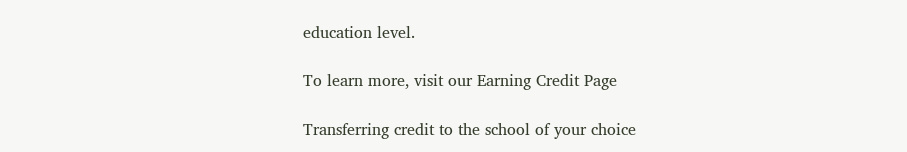education level.

To learn more, visit our Earning Credit Page

Transferring credit to the school of your choice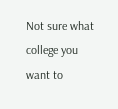Not sure what college you want to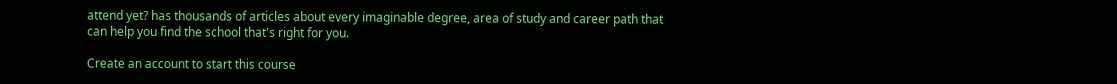attend yet? has thousands of articles about every imaginable degree, area of study and career path that can help you find the school that's right for you.

Create an account to start this course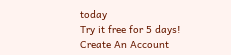today
Try it free for 5 days!
Create An Account